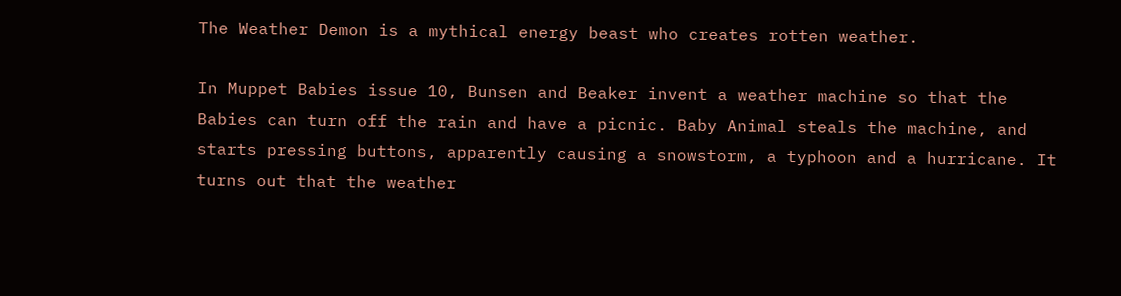The Weather Demon is a mythical energy beast who creates rotten weather.

In Muppet Babies issue 10, Bunsen and Beaker invent a weather machine so that the Babies can turn off the rain and have a picnic. Baby Animal steals the machine, and starts pressing buttons, apparently causing a snowstorm, a typhoon and a hurricane. It turns out that the weather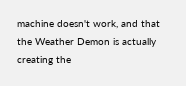machine doesn't work, and that the Weather Demon is actually creating the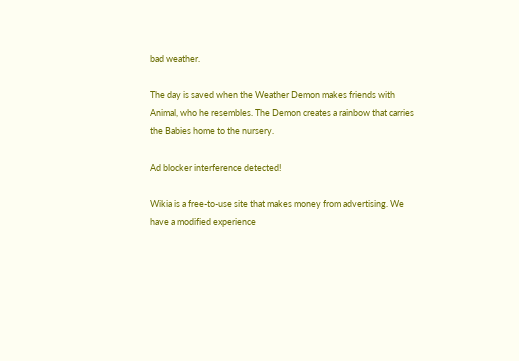bad weather.

The day is saved when the Weather Demon makes friends with Animal, who he resembles. The Demon creates a rainbow that carries the Babies home to the nursery.

Ad blocker interference detected!

Wikia is a free-to-use site that makes money from advertising. We have a modified experience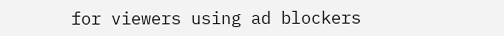for viewers using ad blockers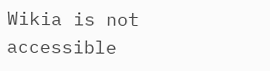Wikia is not accessible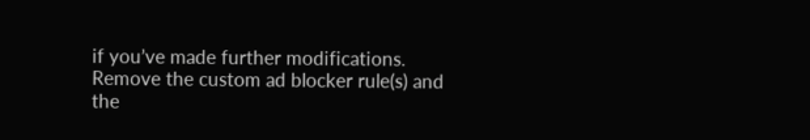if you’ve made further modifications. Remove the custom ad blocker rule(s) and the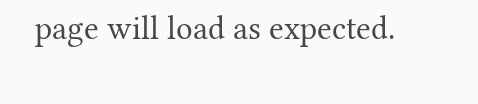page will load as expected.